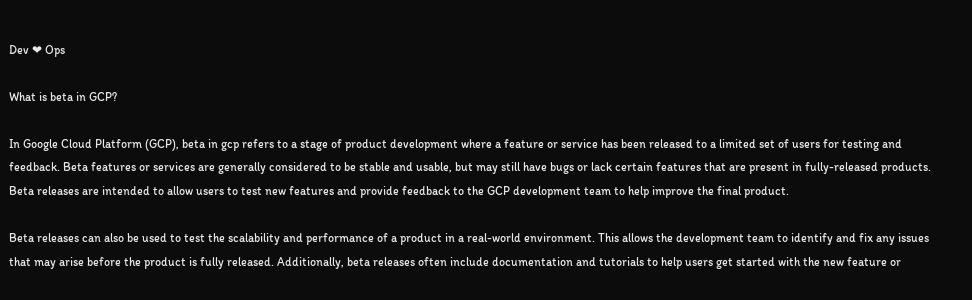Dev ❤ Ops

What is beta in GCP?

In Google Cloud Platform (GCP), beta in gcp refers to a stage of product development where a feature or service has been released to a limited set of users for testing and feedback. Beta features or services are generally considered to be stable and usable, but may still have bugs or lack certain features that are present in fully-released products. Beta releases are intended to allow users to test new features and provide feedback to the GCP development team to help improve the final product.

Beta releases can also be used to test the scalability and performance of a product in a real-world environment. This allows the development team to identify and fix any issues that may arise before the product is fully released. Additionally, beta releases often include documentation and tutorials to help users get started with the new feature or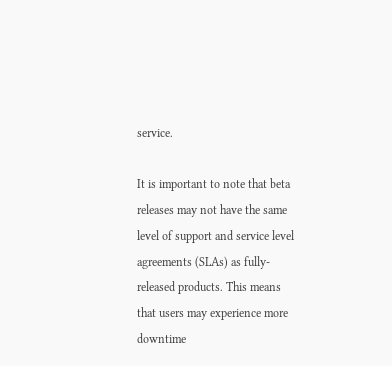service.

It is important to note that beta releases may not have the same level of support and service level agreements (SLAs) as fully-released products. This means that users may experience more downtime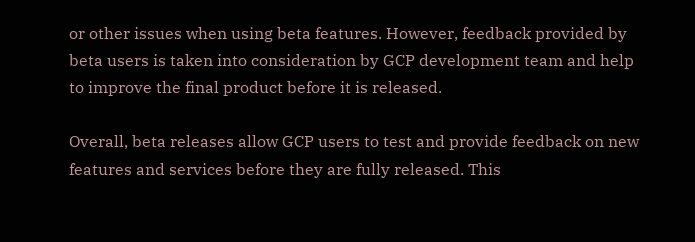or other issues when using beta features. However, feedback provided by beta users is taken into consideration by GCP development team and help to improve the final product before it is released.

Overall, beta releases allow GCP users to test and provide feedback on new features and services before they are fully released. This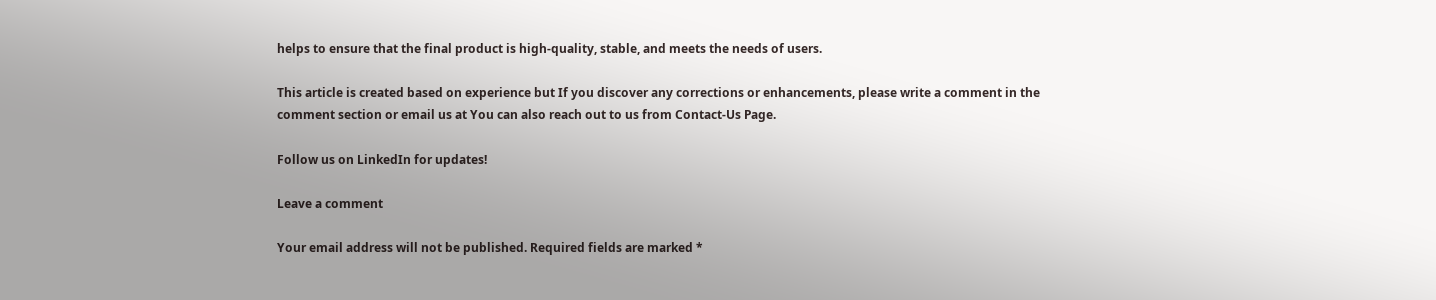helps to ensure that the final product is high-quality, stable, and meets the needs of users.

This article is created based on experience but If you discover any corrections or enhancements, please write a comment in the comment section or email us at You can also reach out to us from Contact-Us Page.

Follow us on LinkedIn for updates!

Leave a comment

Your email address will not be published. Required fields are marked *